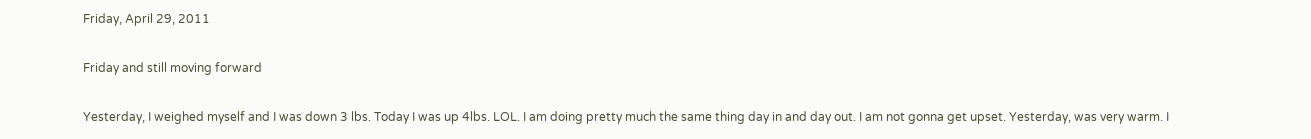Friday, April 29, 2011

Friday and still moving forward

Yesterday, I weighed myself and I was down 3 lbs. Today I was up 4lbs. LOL. I am doing pretty much the same thing day in and day out. I am not gonna get upset. Yesterday, was very warm. I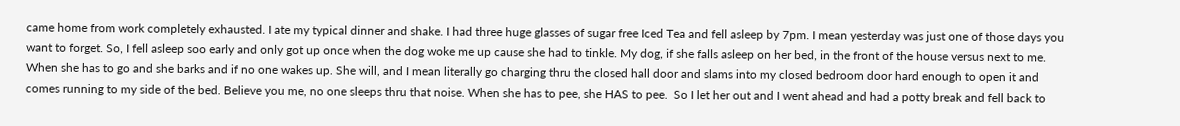came home from work completely exhausted. I ate my typical dinner and shake. I had three huge glasses of sugar free Iced Tea and fell asleep by 7pm. I mean yesterday was just one of those days you want to forget. So, I fell asleep soo early and only got up once when the dog woke me up cause she had to tinkle. My dog, if she falls asleep on her bed, in the front of the house versus next to me. When she has to go and she barks and if no one wakes up. She will, and I mean literally go charging thru the closed hall door and slams into my closed bedroom door hard enough to open it and comes running to my side of the bed. Believe you me, no one sleeps thru that noise. When she has to pee, she HAS to pee.  So I let her out and I went ahead and had a potty break and fell back to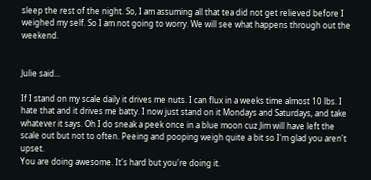sleep the rest of the night. So, I am assuming all that tea did not get relieved before I weighed my self. So I am not going to worry. We will see what happens through out the weekend.


Julie said...

If I stand on my scale daily it drives me nuts. I can flux in a weeks time almost 10 lbs. I hate that and it drives me batty. I now just stand on it Mondays and Saturdays, and take whatever it says. Oh I do sneak a peek once in a blue moon cuz Jim will have left the scale out but not to often. Peeing and pooping weigh quite a bit so I'm glad you aren't upset.
You are doing awesome. It's hard but you're doing it.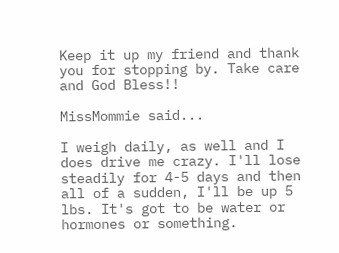Keep it up my friend and thank you for stopping by. Take care and God Bless!!

MissMommie said...

I weigh daily, as well and I does drive me crazy. I'll lose steadily for 4-5 days and then all of a sudden, I'll be up 5 lbs. It's got to be water or hormones or something.